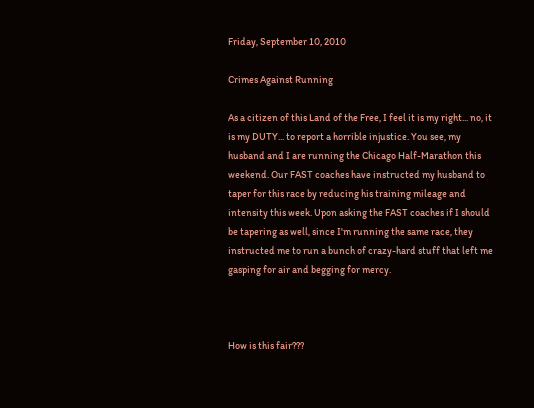Friday, September 10, 2010

Crimes Against Running

As a citizen of this Land of the Free, I feel it is my right... no, it is my DUTY... to report a horrible injustice. You see, my husband and I are running the Chicago Half-Marathon this weekend. Our FAST coaches have instructed my husband to taper for this race by reducing his training mileage and intensity this week. Upon asking the FAST coaches if I should be tapering as well, since I'm running the same race, they instructed me to run a bunch of crazy-hard stuff that left me gasping for air and begging for mercy.



How is this fair???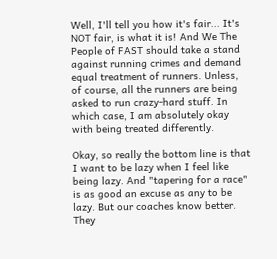Well, I'll tell you how it's fair... It's NOT fair, is what it is! And We The People of FAST should take a stand against running crimes and demand equal treatment of runners. Unless, of course, all the runners are being asked to run crazy-hard stuff. In which case, I am absolutely okay with being treated differently.

Okay, so really the bottom line is that I want to be lazy when I feel like being lazy. And "tapering for a race" is as good an excuse as any to be lazy. But our coaches know better. They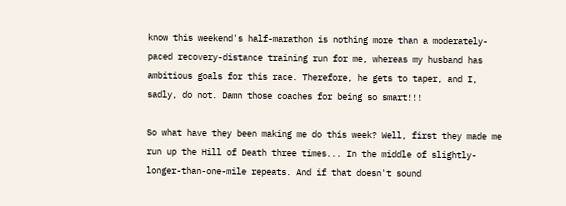know this weekend's half-marathon is nothing more than a moderately-paced recovery-distance training run for me, whereas my husband has ambitious goals for this race. Therefore, he gets to taper, and I, sadly, do not. Damn those coaches for being so smart!!!

So what have they been making me do this week? Well, first they made me run up the Hill of Death three times... In the middle of slightly-longer-than-one-mile repeats. And if that doesn't sound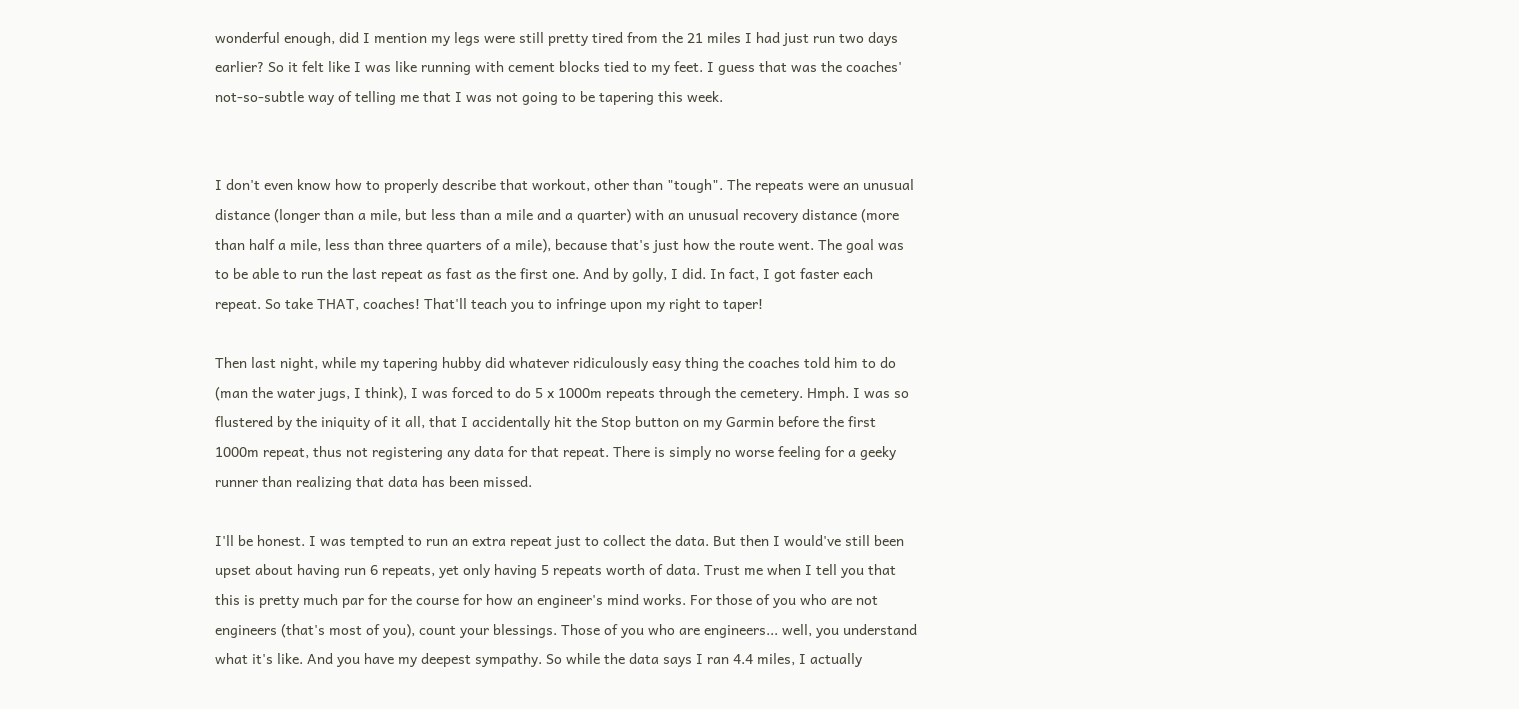wonderful enough, did I mention my legs were still pretty tired from the 21 miles I had just run two days earlier? So it felt like I was like running with cement blocks tied to my feet. I guess that was the coaches' not-so-subtle way of telling me that I was not going to be tapering this week.


I don't even know how to properly describe that workout, other than "tough". The repeats were an unusual distance (longer than a mile, but less than a mile and a quarter) with an unusual recovery distance (more than half a mile, less than three quarters of a mile), because that's just how the route went. The goal was to be able to run the last repeat as fast as the first one. And by golly, I did. In fact, I got faster each repeat. So take THAT, coaches! That'll teach you to infringe upon my right to taper!

Then last night, while my tapering hubby did whatever ridiculously easy thing the coaches told him to do (man the water jugs, I think), I was forced to do 5 x 1000m repeats through the cemetery. Hmph. I was so flustered by the iniquity of it all, that I accidentally hit the Stop button on my Garmin before the first 1000m repeat, thus not registering any data for that repeat. There is simply no worse feeling for a geeky runner than realizing that data has been missed.

I'll be honest. I was tempted to run an extra repeat just to collect the data. But then I would've still been upset about having run 6 repeats, yet only having 5 repeats worth of data. Trust me when I tell you that this is pretty much par for the course for how an engineer's mind works. For those of you who are not engineers (that's most of you), count your blessings. Those of you who are engineers... well, you understand what it's like. And you have my deepest sympathy. So while the data says I ran 4.4 miles, I actually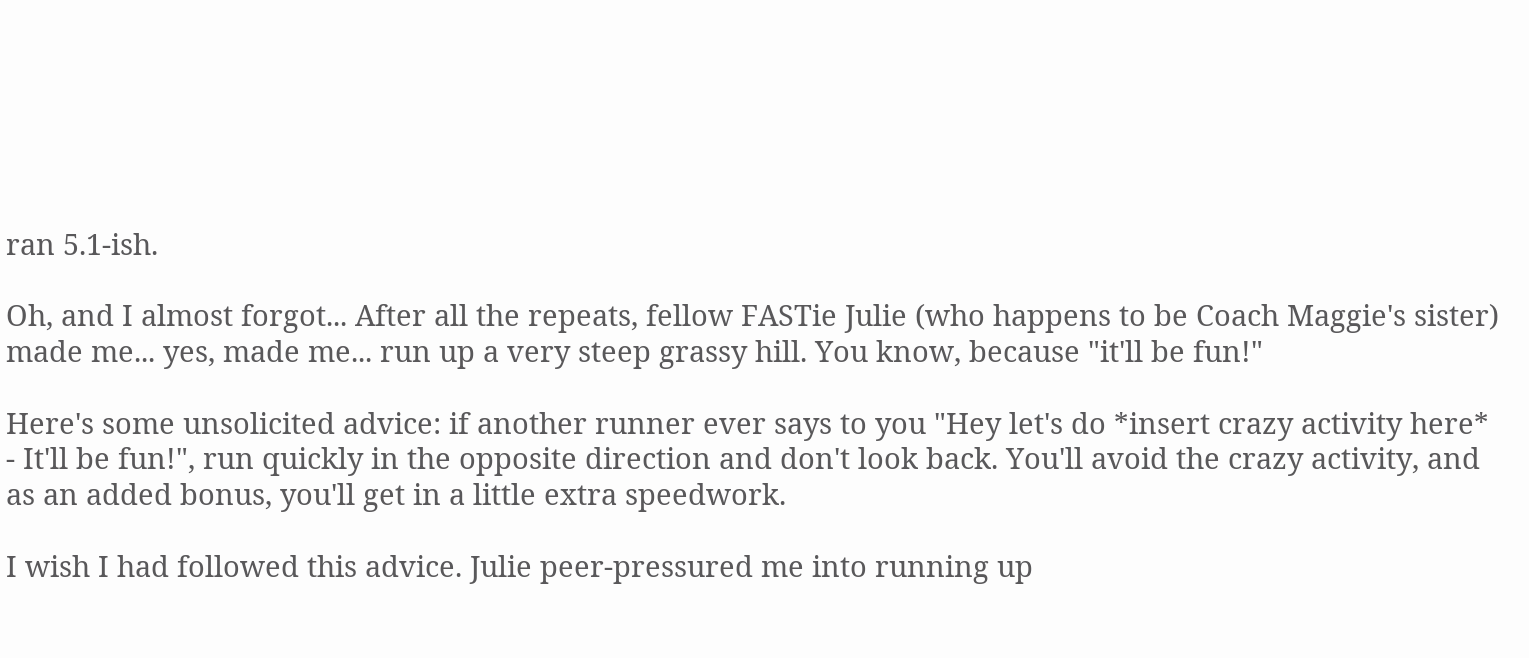ran 5.1-ish.

Oh, and I almost forgot... After all the repeats, fellow FASTie Julie (who happens to be Coach Maggie's sister) made me... yes, made me... run up a very steep grassy hill. You know, because "it'll be fun!"

Here's some unsolicited advice: if another runner ever says to you "Hey let's do *insert crazy activity here* - It'll be fun!", run quickly in the opposite direction and don't look back. You'll avoid the crazy activity, and as an added bonus, you'll get in a little extra speedwork.

I wish I had followed this advice. Julie peer-pressured me into running up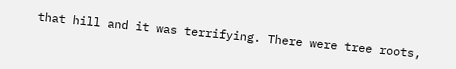that hill and it was terrifying. There were tree roots,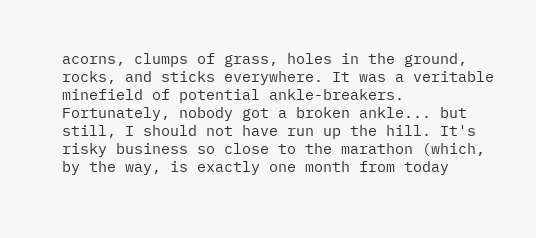acorns, clumps of grass, holes in the ground, rocks, and sticks everywhere. It was a veritable minefield of potential ankle-breakers. Fortunately, nobody got a broken ankle... but still, I should not have run up the hill. It's risky business so close to the marathon (which, by the way, is exactly one month from today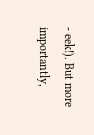- eek!). But more importantly,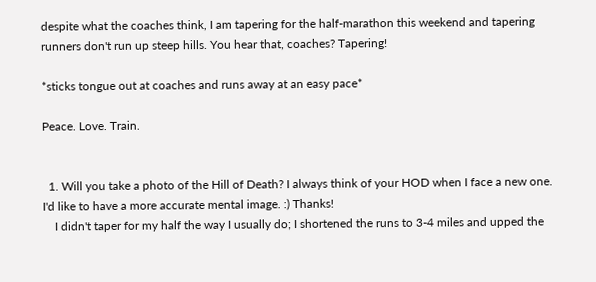despite what the coaches think, I am tapering for the half-marathon this weekend and tapering runners don't run up steep hills. You hear that, coaches? Tapering!

*sticks tongue out at coaches and runs away at an easy pace*

Peace. Love. Train.


  1. Will you take a photo of the Hill of Death? I always think of your HOD when I face a new one. I'd like to have a more accurate mental image. :) Thanks!
    I didn't taper for my half the way I usually do; I shortened the runs to 3-4 miles and upped the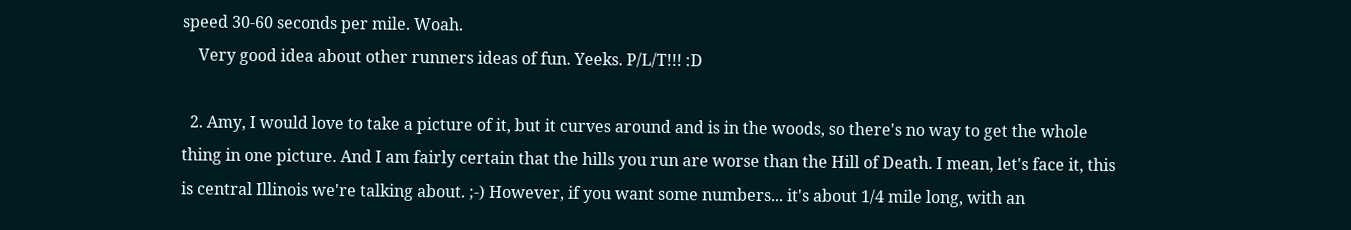speed 30-60 seconds per mile. Woah.
    Very good idea about other runners ideas of fun. Yeeks. P/L/T!!! :D

  2. Amy, I would love to take a picture of it, but it curves around and is in the woods, so there's no way to get the whole thing in one picture. And I am fairly certain that the hills you run are worse than the Hill of Death. I mean, let's face it, this is central Illinois we're talking about. ;-) However, if you want some numbers... it's about 1/4 mile long, with an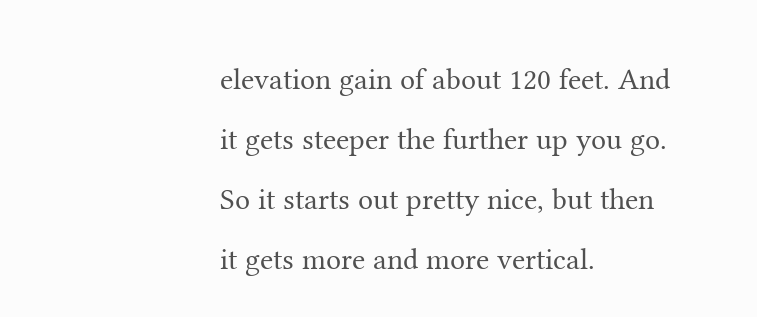elevation gain of about 120 feet. And it gets steeper the further up you go. So it starts out pretty nice, but then it gets more and more vertical.